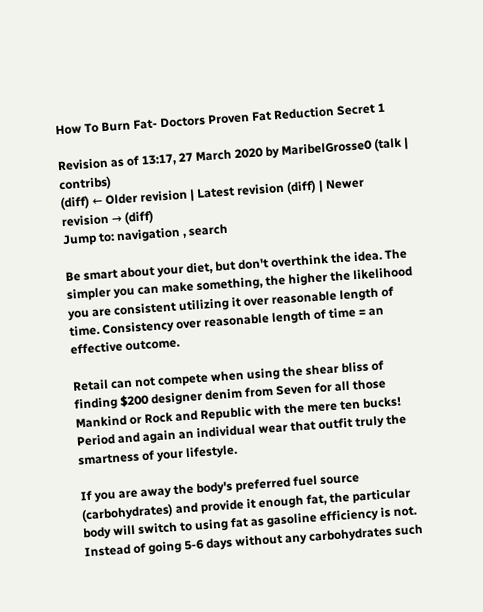How To Burn Fat- Doctors Proven Fat Reduction Secret 1

Revision as of 13:17, 27 March 2020 by MaribelGrosse0 (talk | contribs)
(diff) ← Older revision | Latest revision (diff) | Newer revision → (diff)
Jump to: navigation , search

Be smart about your diet, but don't overthink the idea. The simpler you can make something, the higher the likelihood you are consistent utilizing it over reasonable length of time. Consistency over reasonable length of time = an effective outcome.

Retail can not compete when using the shear bliss of finding $200 designer denim from Seven for all those Mankind or Rock and Republic with the mere ten bucks! Period and again an individual wear that outfit truly the smartness of your lifestyle.

If you are away the body's preferred fuel source (carbohydrates) and provide it enough fat, the particular body will switch to using fat as gasoline efficiency is not. Instead of going 5-6 days without any carbohydrates such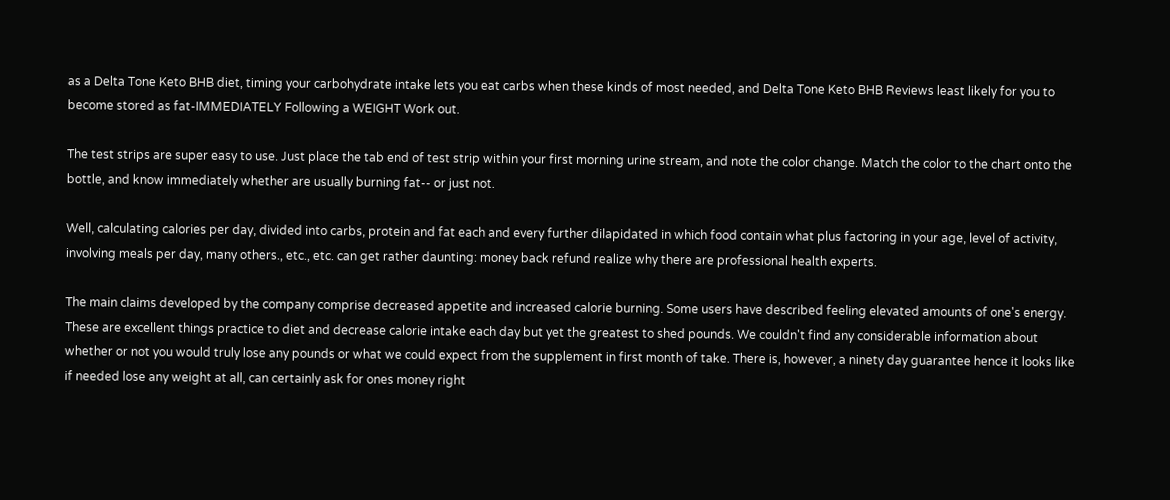as a Delta Tone Keto BHB diet, timing your carbohydrate intake lets you eat carbs when these kinds of most needed, and Delta Tone Keto BHB Reviews least likely for you to become stored as fat-IMMEDIATELY Following a WEIGHT Work out.

The test strips are super easy to use. Just place the tab end of test strip within your first morning urine stream, and note the color change. Match the color to the chart onto the bottle, and know immediately whether are usually burning fat-- or just not.

Well, calculating calories per day, divided into carbs, protein and fat each and every further dilapidated in which food contain what plus factoring in your age, level of activity, involving meals per day, many others., etc., etc. can get rather daunting: money back refund realize why there are professional health experts.

The main claims developed by the company comprise decreased appetite and increased calorie burning. Some users have described feeling elevated amounts of one's energy. These are excellent things practice to diet and decrease calorie intake each day but yet the greatest to shed pounds. We couldn't find any considerable information about whether or not you would truly lose any pounds or what we could expect from the supplement in first month of take. There is, however, a ninety day guarantee hence it looks like if needed lose any weight at all, can certainly ask for ones money right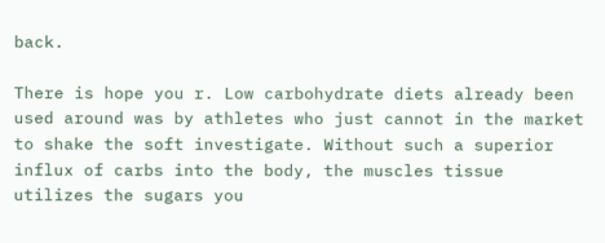back.

There is hope you r. Low carbohydrate diets already been used around was by athletes who just cannot in the market to shake the soft investigate. Without such a superior influx of carbs into the body, the muscles tissue utilizes the sugars you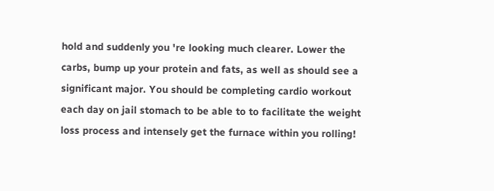hold and suddenly you 're looking much clearer. Lower the carbs, bump up your protein and fats, as well as should see a significant major. You should be completing cardio workout each day on jail stomach to be able to to facilitate the weight loss process and intensely get the furnace within you rolling!